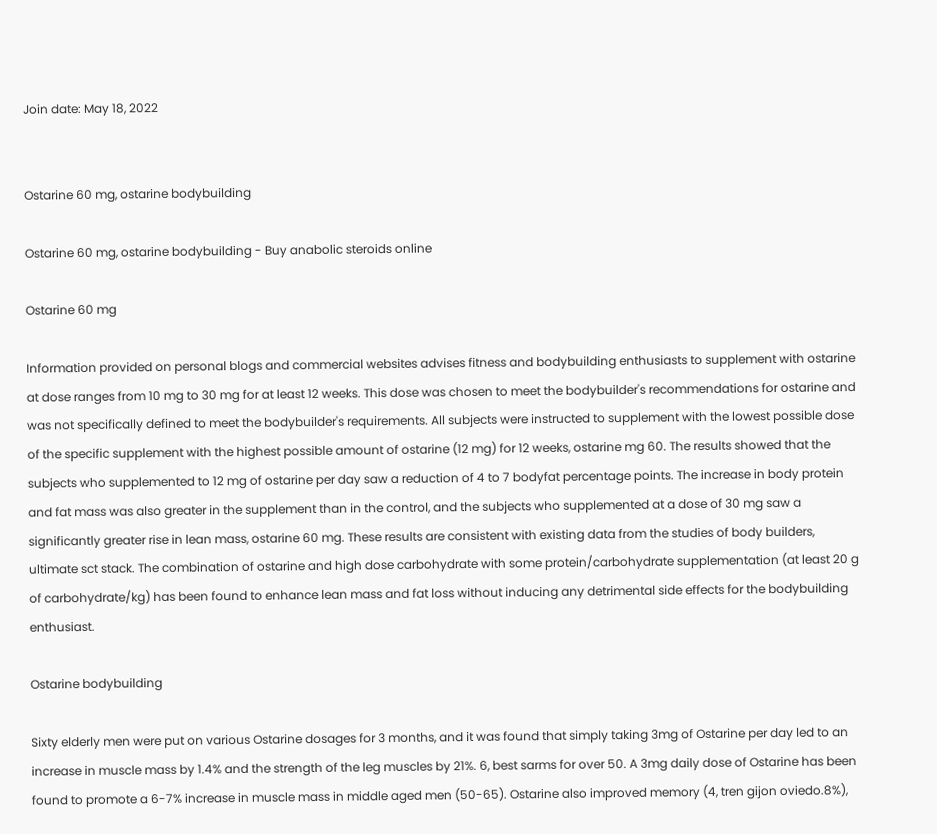Join date: May 18, 2022


Ostarine 60 mg, ostarine bodybuilding

Ostarine 60 mg, ostarine bodybuilding - Buy anabolic steroids online

Ostarine 60 mg

Information provided on personal blogs and commercial websites advises fitness and bodybuilding enthusiasts to supplement with ostarine at dose ranges from 10 mg to 30 mg for at least 12 weeks. This dose was chosen to meet the bodybuilder's recommendations for ostarine and was not specifically defined to meet the bodybuilder's requirements. All subjects were instructed to supplement with the lowest possible dose of the specific supplement with the highest possible amount of ostarine (12 mg) for 12 weeks, ostarine mg 60. The results showed that the subjects who supplemented to 12 mg of ostarine per day saw a reduction of 4 to 7 bodyfat percentage points. The increase in body protein and fat mass was also greater in the supplement than in the control, and the subjects who supplemented at a dose of 30 mg saw a significantly greater rise in lean mass, ostarine 60 mg. These results are consistent with existing data from the studies of body builders, ultimate sct stack. The combination of ostarine and high dose carbohydrate with some protein/carbohydrate supplementation (at least 20 g of carbohydrate/kg) has been found to enhance lean mass and fat loss without inducing any detrimental side effects for the bodybuilding enthusiast.

Ostarine bodybuilding

Sixty elderly men were put on various Ostarine dosages for 3 months, and it was found that simply taking 3mg of Ostarine per day led to an increase in muscle mass by 1.4% and the strength of the leg muscles by 21%. 6, best sarms for over 50. A 3mg daily dose of Ostarine has been found to promote a 6-7% increase in muscle mass in middle aged men (50-65). Ostarine also improved memory (4, tren gijon oviedo.8%),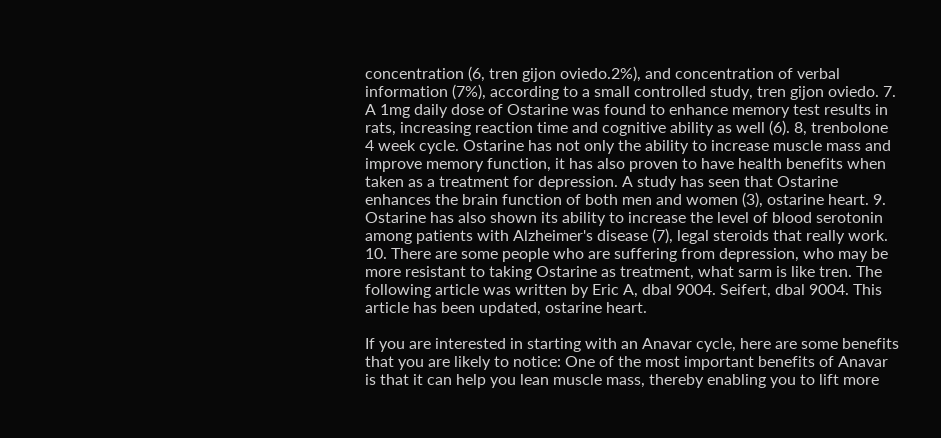concentration (6, tren gijon oviedo.2%), and concentration of verbal information (7%), according to a small controlled study, tren gijon oviedo. 7. A 1mg daily dose of Ostarine was found to enhance memory test results in rats, increasing reaction time and cognitive ability as well (6). 8, trenbolone 4 week cycle. Ostarine has not only the ability to increase muscle mass and improve memory function, it has also proven to have health benefits when taken as a treatment for depression. A study has seen that Ostarine enhances the brain function of both men and women (3), ostarine heart. 9. Ostarine has also shown its ability to increase the level of blood serotonin among patients with Alzheimer's disease (7), legal steroids that really work. 10. There are some people who are suffering from depression, who may be more resistant to taking Ostarine as treatment, what sarm is like tren. The following article was written by Eric A, dbal 9004. Seifert, dbal 9004. This article has been updated, ostarine heart.

If you are interested in starting with an Anavar cycle, here are some benefits that you are likely to notice: One of the most important benefits of Anavar is that it can help you lean muscle mass, thereby enabling you to lift more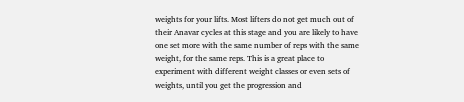weights for your lifts. Most lifters do not get much out of their Anavar cycles at this stage and you are likely to have one set more with the same number of reps with the same weight, for the same reps. This is a great place to experiment with different weight classes or even sets of weights, until you get the progression and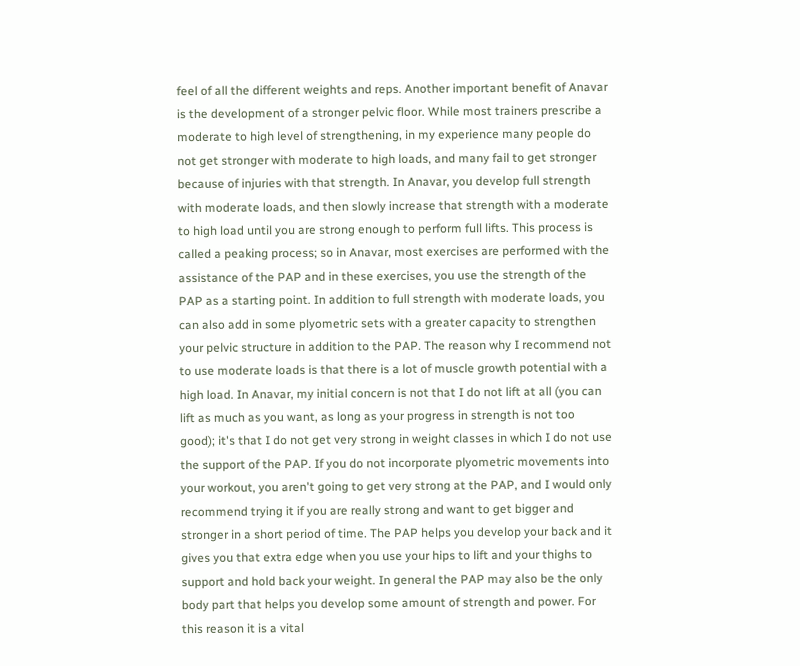feel of all the different weights and reps. Another important benefit of Anavar is the development of a stronger pelvic floor. While most trainers prescribe a moderate to high level of strengthening, in my experience many people do not get stronger with moderate to high loads, and many fail to get stronger because of injuries with that strength. In Anavar, you develop full strength with moderate loads, and then slowly increase that strength with a moderate to high load until you are strong enough to perform full lifts. This process is called a peaking process; so in Anavar, most exercises are performed with the assistance of the PAP and in these exercises, you use the strength of the PAP as a starting point. In addition to full strength with moderate loads, you can also add in some plyometric sets with a greater capacity to strengthen your pelvic structure in addition to the PAP. The reason why I recommend not to use moderate loads is that there is a lot of muscle growth potential with a high load. In Anavar, my initial concern is not that I do not lift at all (you can lift as much as you want, as long as your progress in strength is not too good); it's that I do not get very strong in weight classes in which I do not use the support of the PAP. If you do not incorporate plyometric movements into your workout, you aren't going to get very strong at the PAP, and I would only recommend trying it if you are really strong and want to get bigger and stronger in a short period of time. The PAP helps you develop your back and it gives you that extra edge when you use your hips to lift and your thighs to support and hold back your weight. In general the PAP may also be the only body part that helps you develop some amount of strength and power. For this reason it is a vital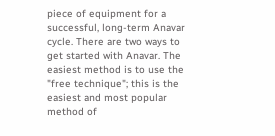piece of equipment for a successful, long-term Anavar cycle. There are two ways to get started with Anavar. The easiest method is to use the "free technique"; this is the easiest and most popular method of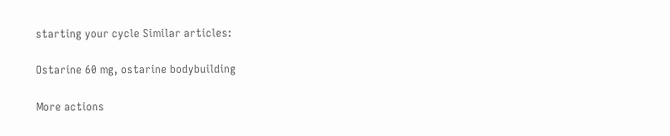starting your cycle Similar articles:

Ostarine 60 mg, ostarine bodybuilding

More actions